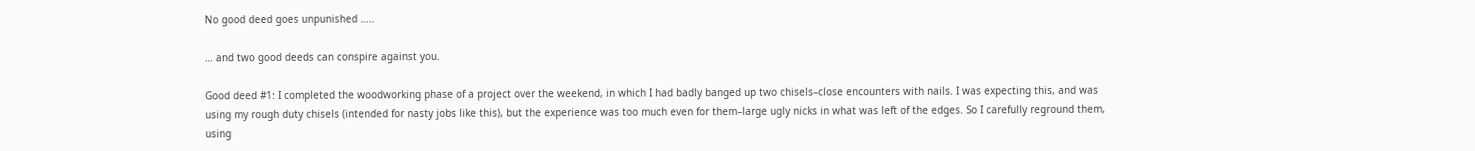No good deed goes unpunished …..

… and two good deeds can conspire against you.

Good deed #1: I completed the woodworking phase of a project over the weekend, in which I had badly banged up two chisels–close encounters with nails. I was expecting this, and was using my rough duty chisels (intended for nasty jobs like this), but the experience was too much even for them–large ugly nicks in what was left of the edges. So I carefully reground them, using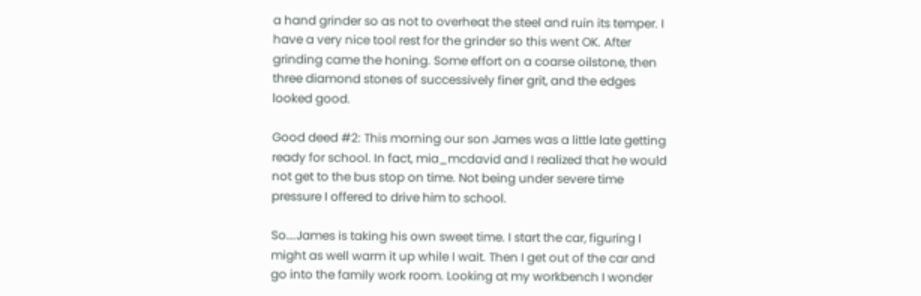a hand grinder so as not to overheat the steel and ruin its temper. I have a very nice tool rest for the grinder so this went OK. After grinding came the honing. Some effort on a coarse oilstone, then three diamond stones of successively finer grit, and the edges looked good.

Good deed #2: This morning our son James was a little late getting ready for school. In fact, mia_mcdavid and I realized that he would not get to the bus stop on time. Not being under severe time pressure I offered to drive him to school.

So….James is taking his own sweet time. I start the car, figuring I might as well warm it up while I wait. Then I get out of the car and go into the family work room. Looking at my workbench I wonder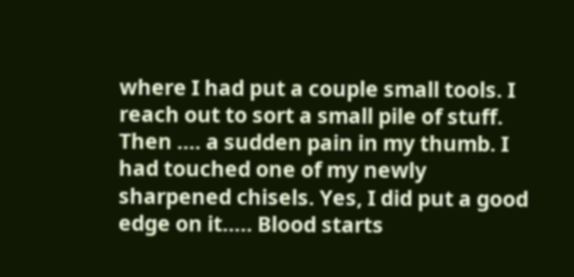where I had put a couple small tools. I reach out to sort a small pile of stuff. Then …. a sudden pain in my thumb. I had touched one of my newly sharpened chisels. Yes, I did put a good edge on it….. Blood starts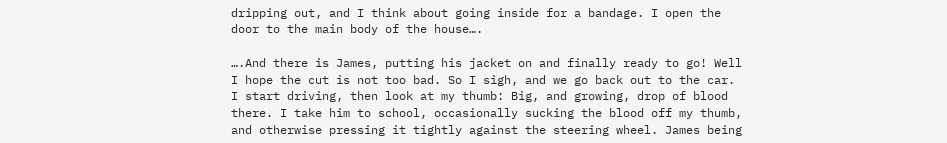dripping out, and I think about going inside for a bandage. I open the door to the main body of the house….

….And there is James, putting his jacket on and finally ready to go! Well I hope the cut is not too bad. So I sigh, and we go back out to the car. I start driving, then look at my thumb: Big, and growing, drop of blood there. I take him to school, occasionally sucking the blood off my thumb, and otherwise pressing it tightly against the steering wheel. James being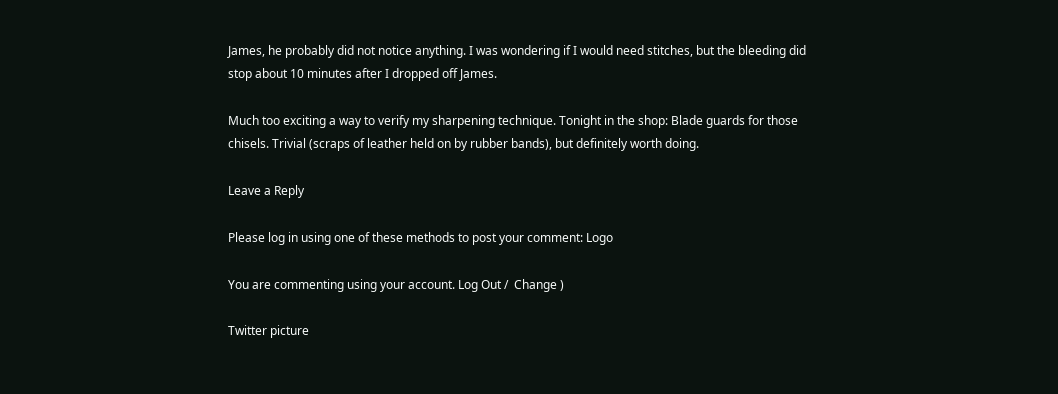James, he probably did not notice anything. I was wondering if I would need stitches, but the bleeding did stop about 10 minutes after I dropped off James.

Much too exciting a way to verify my sharpening technique. Tonight in the shop: Blade guards for those chisels. Trivial (scraps of leather held on by rubber bands), but definitely worth doing.

Leave a Reply

Please log in using one of these methods to post your comment: Logo

You are commenting using your account. Log Out /  Change )

Twitter picture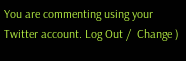You are commenting using your Twitter account. Log Out /  Change )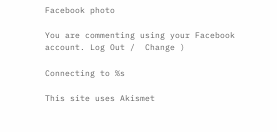Facebook photo

You are commenting using your Facebook account. Log Out /  Change )

Connecting to %s

This site uses Akismet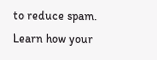to reduce spam. Learn how your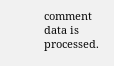comment data is processed.